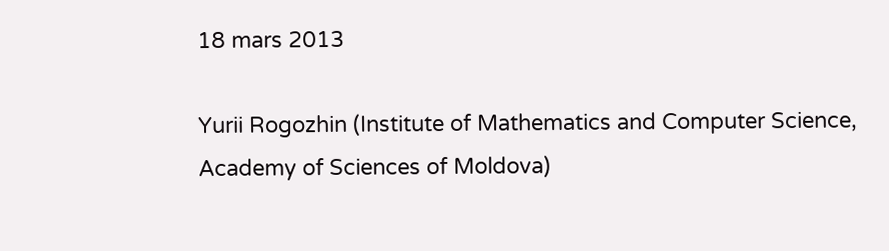18 mars 2013

Yurii Rogozhin (Institute of Mathematics and Computer Science, Academy of Sciences of Moldova)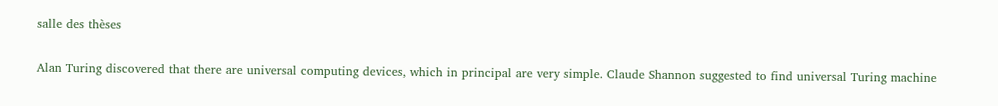salle des thèses

Alan Turing discovered that there are universal computing devices, which in principal are very simple. Claude Shannon suggested to find universal Turing machine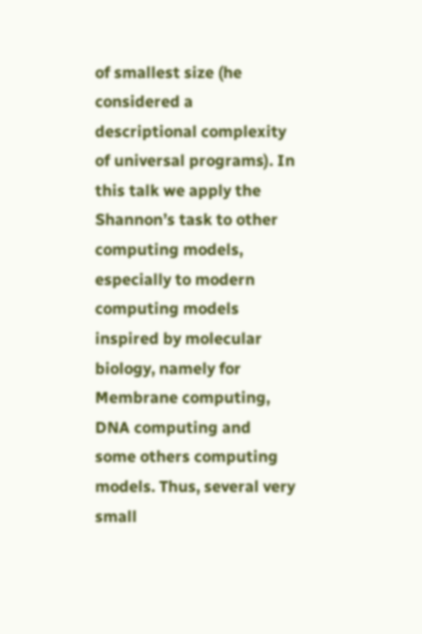of smallest size (he considered a descriptional complexity of universal programs). In this talk we apply the Shannon’s task to other computing models, especially to modern computing models inspired by molecular biology, namely for Membrane computing, DNA computing and some others computing models. Thus, several very small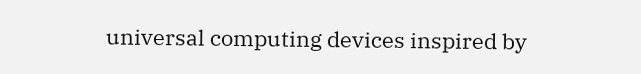universal computing devices inspired by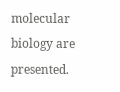molecular biology are presented.